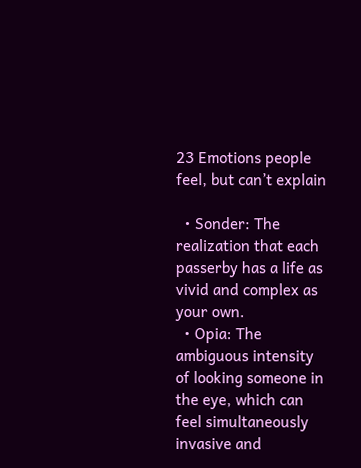23 Emotions people feel, but can’t explain

  • Sonder: The realization that each passerby has a life as vivid and complex as your own.
  • Opia: The ambiguous intensity of looking someone in the eye, which can feel simultaneously invasive and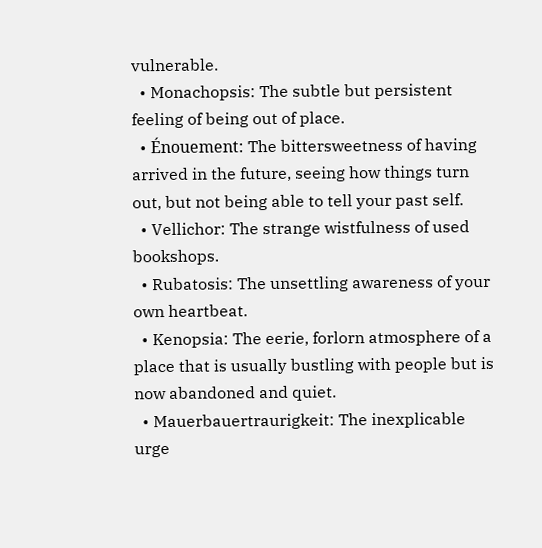vulnerable.
  • Monachopsis: The subtle but persistent feeling of being out of place.
  • Énouement: The bittersweetness of having arrived in the future, seeing how things turn out, but not being able to tell your past self.
  • Vellichor: The strange wistfulness of used bookshops.
  • Rubatosis: The unsettling awareness of your own heartbeat.
  • Kenopsia: The eerie, forlorn atmosphere of a place that is usually bustling with people but is now abandoned and quiet.
  • Mauerbauertraurigkeit: The inexplicable urge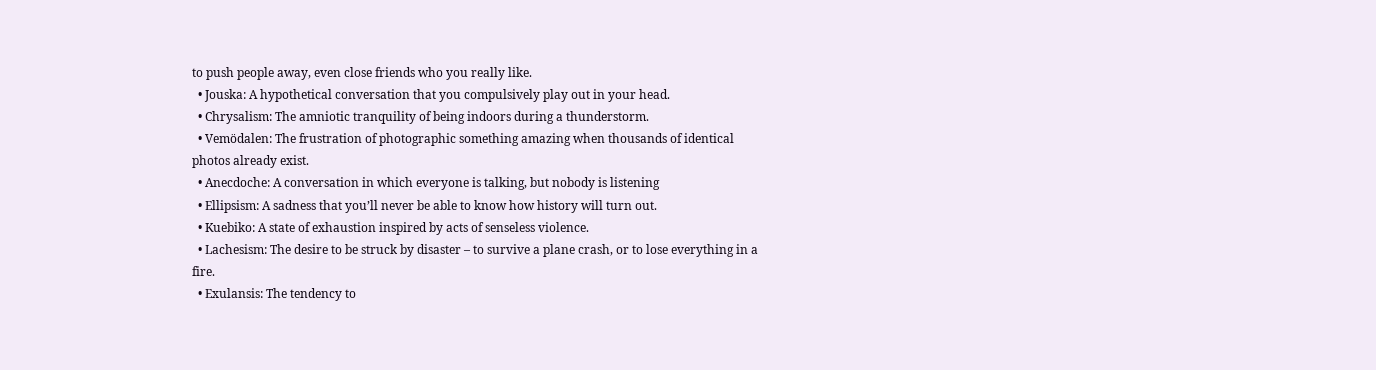to push people away, even close friends who you really like.
  • Jouska: A hypothetical conversation that you compulsively play out in your head.
  • Chrysalism: The amniotic tranquility of being indoors during a thunderstorm.
  • Vemödalen: The frustration of photographic something amazing when thousands of identical photos already exist.
  • Anecdoche: A conversation in which everyone is talking, but nobody is listening
  • Ellipsism: A sadness that you’ll never be able to know how history will turn out.
  • Kuebiko: A state of exhaustion inspired by acts of senseless violence.
  • Lachesism: The desire to be struck by disaster – to survive a plane crash, or to lose everything in a fire.
  • Exulansis: The tendency to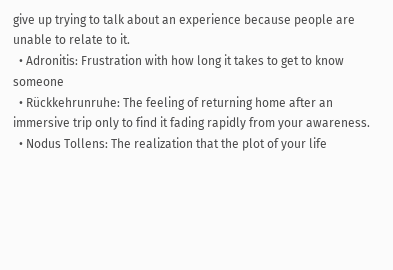give up trying to talk about an experience because people are unable to relate to it.
  • Adronitis: Frustration with how long it takes to get to know someone
  • Rückkehrunruhe: The feeling of returning home after an immersive trip only to find it fading rapidly from your awareness.
  • Nodus Tollens: The realization that the plot of your life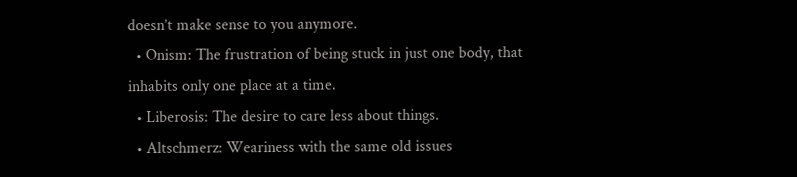doesn’t make sense to you anymore.
  • Onism: The frustration of being stuck in just one body, that inhabits only one place at a time.
  • Liberosis: The desire to care less about things.
  • Altschmerz: Weariness with the same old issues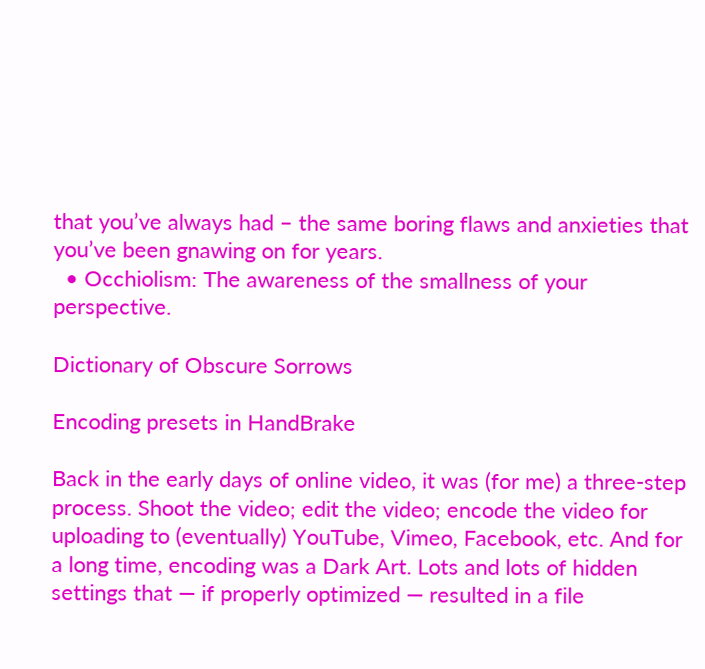that you’ve always had – the same boring flaws and anxieties that you’ve been gnawing on for years.
  • Occhiolism: The awareness of the smallness of your perspective.

Dictionary of Obscure Sorrows

Encoding presets in HandBrake

Back in the early days of online video, it was (for me) a three-step process. Shoot the video; edit the video; encode the video for uploading to (eventually) YouTube, Vimeo, Facebook, etc. And for a long time, encoding was a Dark Art. Lots and lots of hidden settings that — if properly optimized — resulted in a file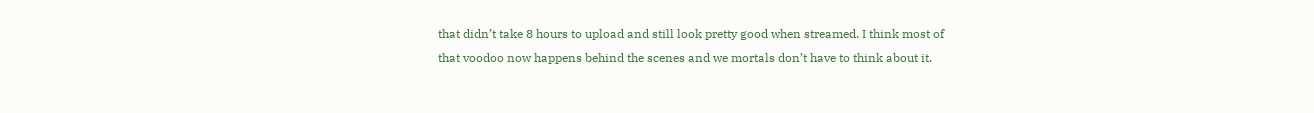that didn’t take 8 hours to upload and still look pretty good when streamed. I think most of that voodoo now happens behind the scenes and we mortals don’t have to think about it.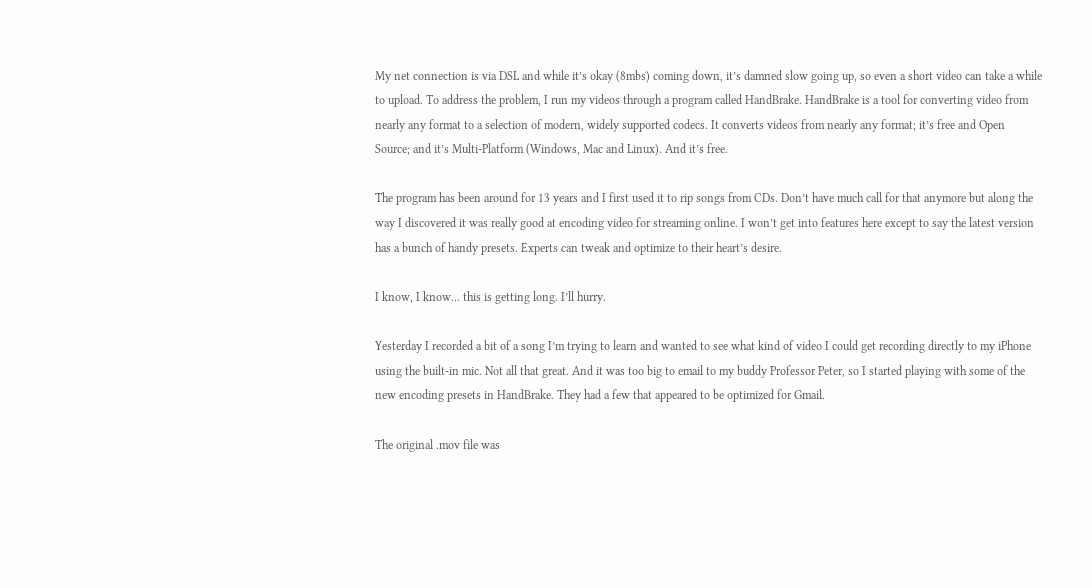My net connection is via DSL and while it’s okay (8mbs) coming down, it’s damned slow going up, so even a short video can take a while to upload. To address the problem, I run my videos through a program called HandBrake. HandBrake is a tool for converting video from nearly any format to a selection of modern, widely supported codecs. It converts videos from nearly any format; it’s free and Open Source; and it’s Multi-Platform (Windows, Mac and Linux). And it’s free.

The program has been around for 13 years and I first used it to rip songs from CDs. Don’t have much call for that anymore but along the way I discovered it was really good at encoding video for streaming online. I won’t get into features here except to say the latest version has a bunch of handy presets. Experts can tweak and optimize to their heart’s desire.

I know, I know… this is getting long. I’ll hurry.

Yesterday I recorded a bit of a song I’m trying to learn and wanted to see what kind of video I could get recording directly to my iPhone using the built-in mic. Not all that great. And it was too big to email to my buddy Professor Peter, so I started playing with some of the new encoding presets in HandBrake. They had a few that appeared to be optimized for Gmail.

The original .mov file was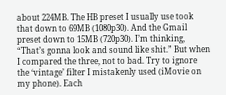about 224MB. The HB preset I usually use took that down to 69MB (1080p30). And the Gmail preset down to 15MB (720p30). I’m thinking, “That’s gonna look and sound like shit.” But when I compared the three, not to bad. Try to ignore the ‘vintage’ filter I mistakenly used (iMovie on my phone). Each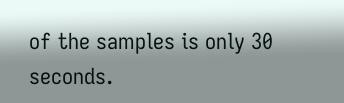of the samples is only 30 seconds.